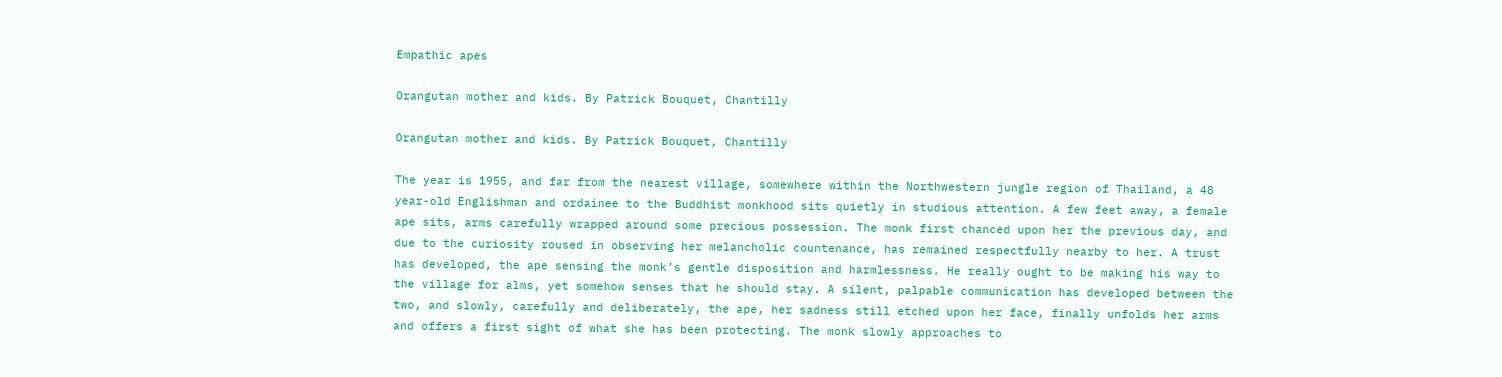Empathic apes

Orangutan mother and kids. By Patrick Bouquet, Chantilly

Orangutan mother and kids. By Patrick Bouquet, Chantilly

The year is 1955, and far from the nearest village, somewhere within the Northwestern jungle region of Thailand, a 48 year-old Englishman and ordainee to the Buddhist monkhood sits quietly in studious attention. A few feet away, a female ape sits, arms carefully wrapped around some precious possession. The monk first chanced upon her the previous day, and due to the curiosity roused in observing her melancholic countenance, has remained respectfully nearby to her. A trust has developed, the ape sensing the monk’s gentle disposition and harmlessness. He really ought to be making his way to the village for alms, yet somehow senses that he should stay. A silent, palpable communication has developed between the two, and slowly, carefully and deliberately, the ape, her sadness still etched upon her face, finally unfolds her arms and offers a first sight of what she has been protecting. The monk slowly approaches to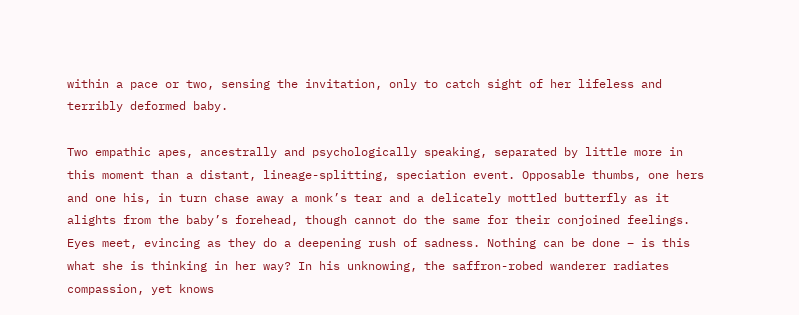within a pace or two, sensing the invitation, only to catch sight of her lifeless and terribly deformed baby.

Two empathic apes, ancestrally and psychologically speaking, separated by little more in this moment than a distant, lineage-splitting, speciation event. Opposable thumbs, one hers and one his, in turn chase away a monk’s tear and a delicately mottled butterfly as it alights from the baby’s forehead, though cannot do the same for their conjoined feelings. Eyes meet, evincing as they do a deepening rush of sadness. Nothing can be done – is this what she is thinking in her way? In his unknowing, the saffron-robed wanderer radiates compassion, yet knows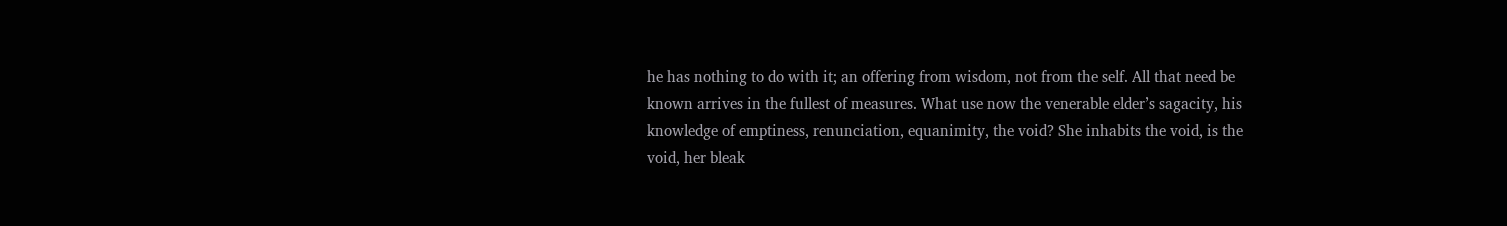he has nothing to do with it; an offering from wisdom, not from the self. All that need be known arrives in the fullest of measures. What use now the venerable elder’s sagacity, his knowledge of emptiness, renunciation, equanimity, the void? She inhabits the void, is the void, her bleak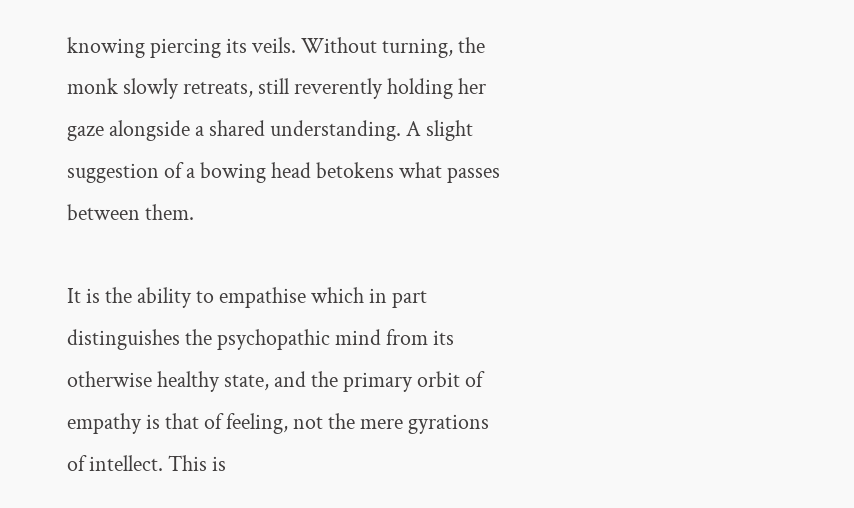knowing piercing its veils. Without turning, the monk slowly retreats, still reverently holding her gaze alongside a shared understanding. A slight suggestion of a bowing head betokens what passes between them.

It is the ability to empathise which in part distinguishes the psychopathic mind from its otherwise healthy state, and the primary orbit of empathy is that of feeling, not the mere gyrations of intellect. This is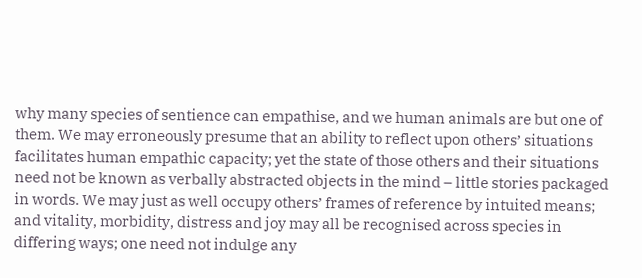why many species of sentience can empathise, and we human animals are but one of them. We may erroneously presume that an ability to reflect upon others’ situations facilitates human empathic capacity; yet the state of those others and their situations need not be known as verbally abstracted objects in the mind – little stories packaged in words. We may just as well occupy others’ frames of reference by intuited means; and vitality, morbidity, distress and joy may all be recognised across species in differing ways; one need not indulge any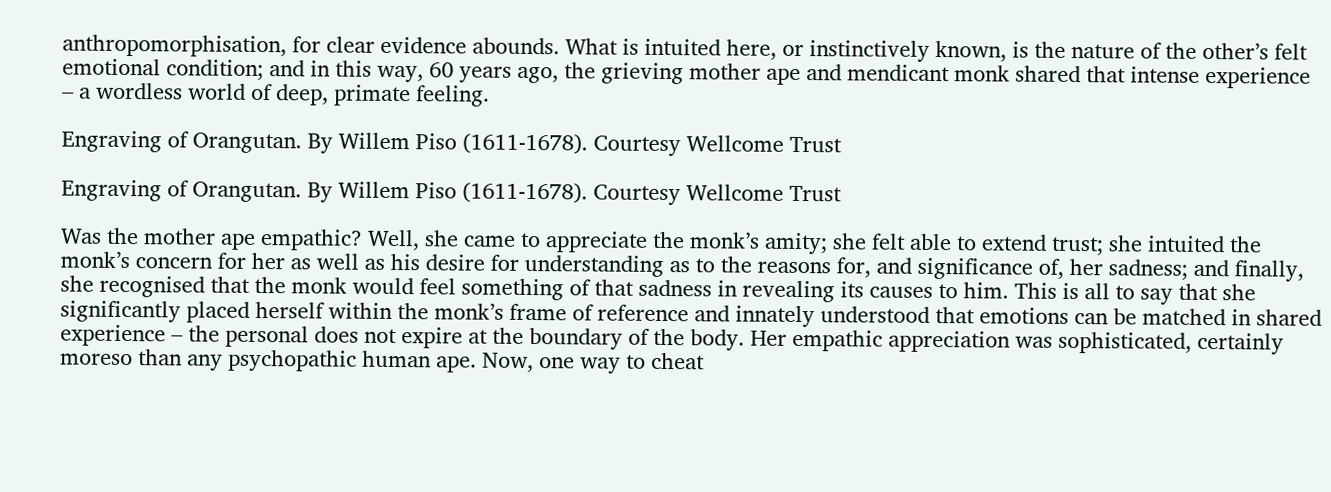anthropomorphisation, for clear evidence abounds. What is intuited here, or instinctively known, is the nature of the other’s felt emotional condition; and in this way, 60 years ago, the grieving mother ape and mendicant monk shared that intense experience – a wordless world of deep, primate feeling.

Engraving of Orangutan. By Willem Piso (1611-1678). Courtesy Wellcome Trust

Engraving of Orangutan. By Willem Piso (1611-1678). Courtesy Wellcome Trust

Was the mother ape empathic? Well, she came to appreciate the monk’s amity; she felt able to extend trust; she intuited the monk’s concern for her as well as his desire for understanding as to the reasons for, and significance of, her sadness; and finally, she recognised that the monk would feel something of that sadness in revealing its causes to him. This is all to say that she significantly placed herself within the monk’s frame of reference and innately understood that emotions can be matched in shared experience – the personal does not expire at the boundary of the body. Her empathic appreciation was sophisticated, certainly moreso than any psychopathic human ape. Now, one way to cheat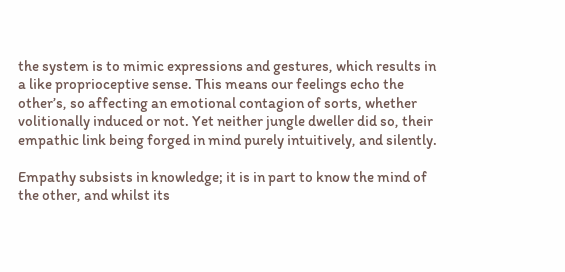the system is to mimic expressions and gestures, which results in a like proprioceptive sense. This means our feelings echo the other’s, so affecting an emotional contagion of sorts, whether volitionally induced or not. Yet neither jungle dweller did so, their empathic link being forged in mind purely intuitively, and silently.

Empathy subsists in knowledge; it is in part to know the mind of the other, and whilst its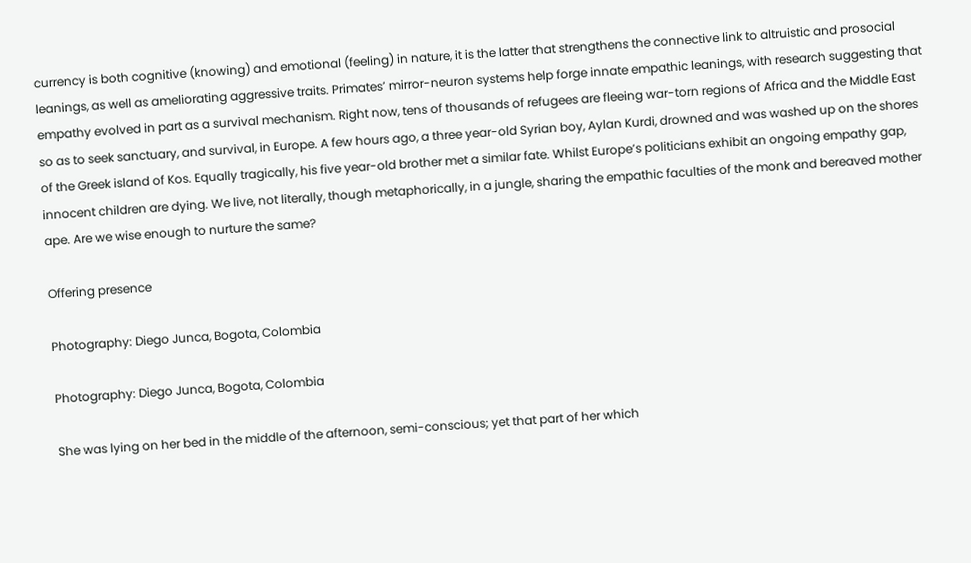currency is both cognitive (knowing) and emotional (feeling) in nature, it is the latter that strengthens the connective link to altruistic and prosocial leanings, as well as ameliorating aggressive traits. Primates’ mirror-neuron systems help forge innate empathic leanings, with research suggesting that empathy evolved in part as a survival mechanism. Right now, tens of thousands of refugees are fleeing war-torn regions of Africa and the Middle East so as to seek sanctuary, and survival, in Europe. A few hours ago, a three year-old Syrian boy, Aylan Kurdi, drowned and was washed up on the shores of the Greek island of Kos. Equally tragically, his five year-old brother met a similar fate. Whilst Europe’s politicians exhibit an ongoing empathy gap, innocent children are dying. We live, not literally, though metaphorically, in a jungle, sharing the empathic faculties of the monk and bereaved mother ape. Are we wise enough to nurture the same?

Offering presence

Photography: Diego Junca, Bogota, Colombia

Photography: Diego Junca, Bogota, Colombia

She was lying on her bed in the middle of the afternoon, semi-conscious; yet that part of her which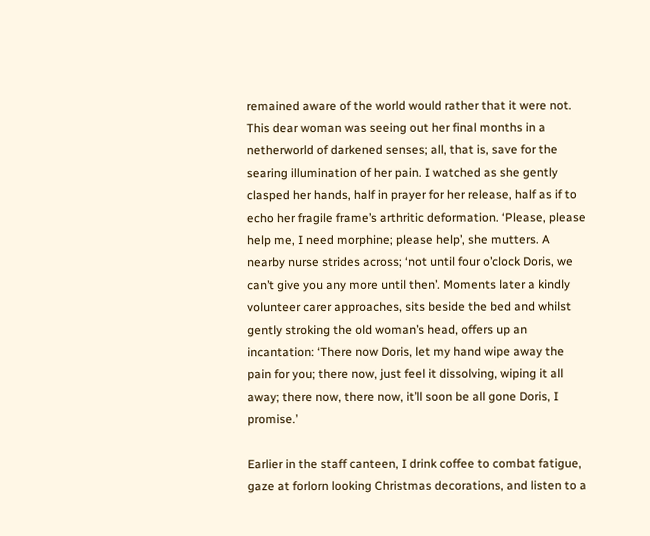remained aware of the world would rather that it were not. This dear woman was seeing out her final months in a netherworld of darkened senses; all, that is, save for the searing illumination of her pain. I watched as she gently clasped her hands, half in prayer for her release, half as if to echo her fragile frame’s arthritic deformation. ‘Please, please help me, I need morphine; please help’, she mutters. A nearby nurse strides across; ‘not until four o’clock Doris, we can’t give you any more until then’. Moments later a kindly volunteer carer approaches, sits beside the bed and whilst gently stroking the old woman’s head, offers up an incantation: ‘There now Doris, let my hand wipe away the pain for you; there now, just feel it dissolving, wiping it all away; there now, there now, it’ll soon be all gone Doris, I promise.’

Earlier in the staff canteen, I drink coffee to combat fatigue, gaze at forlorn looking Christmas decorations, and listen to a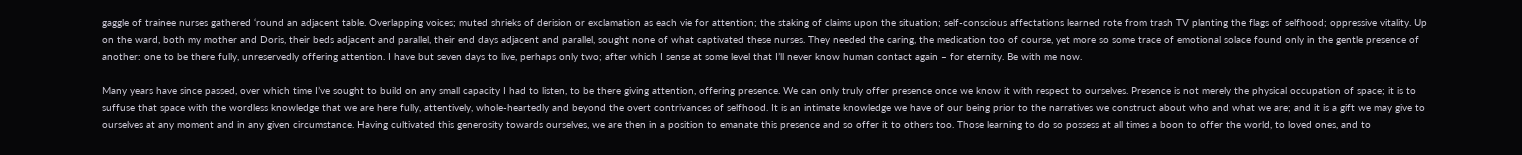gaggle of trainee nurses gathered ‘round an adjacent table. Overlapping voices; muted shrieks of derision or exclamation as each vie for attention; the staking of claims upon the situation; self-conscious affectations learned rote from trash TV planting the flags of selfhood; oppressive vitality. Up on the ward, both my mother and Doris, their beds adjacent and parallel, their end days adjacent and parallel, sought none of what captivated these nurses. They needed the caring, the medication too of course, yet more so some trace of emotional solace found only in the gentle presence of another: one to be there fully, unreservedly offering attention. I have but seven days to live, perhaps only two; after which I sense at some level that I’ll never know human contact again – for eternity. Be with me now.

Many years have since passed, over which time I’ve sought to build on any small capacity I had to listen, to be there giving attention, offering presence. We can only truly offer presence once we know it with respect to ourselves. Presence is not merely the physical occupation of space; it is to suffuse that space with the wordless knowledge that we are here fully, attentively, whole-heartedly and beyond the overt contrivances of selfhood. It is an intimate knowledge we have of our being prior to the narratives we construct about who and what we are; and it is a gift we may give to ourselves at any moment and in any given circumstance. Having cultivated this generosity towards ourselves, we are then in a position to emanate this presence and so offer it to others too. Those learning to do so possess at all times a boon to offer the world, to loved ones, and to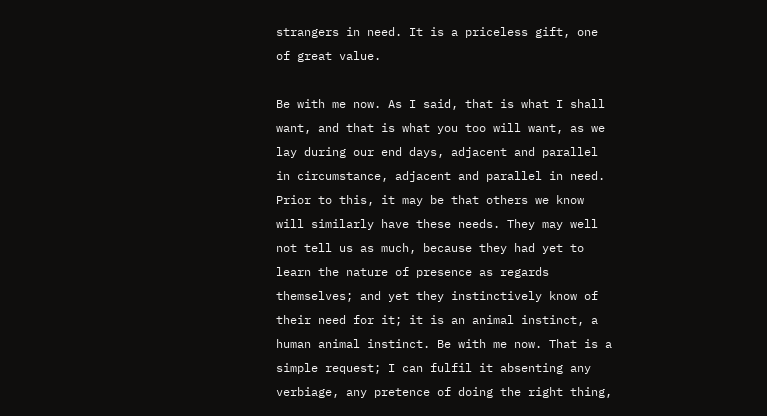strangers in need. It is a priceless gift, one of great value.

Be with me now. As I said, that is what I shall want, and that is what you too will want, as we lay during our end days, adjacent and parallel in circumstance, adjacent and parallel in need. Prior to this, it may be that others we know will similarly have these needs. They may well not tell us as much, because they had yet to learn the nature of presence as regards themselves; and yet they instinctively know of their need for it; it is an animal instinct, a human animal instinct. Be with me now. That is a simple request; I can fulfil it absenting any verbiage, any pretence of doing the right thing,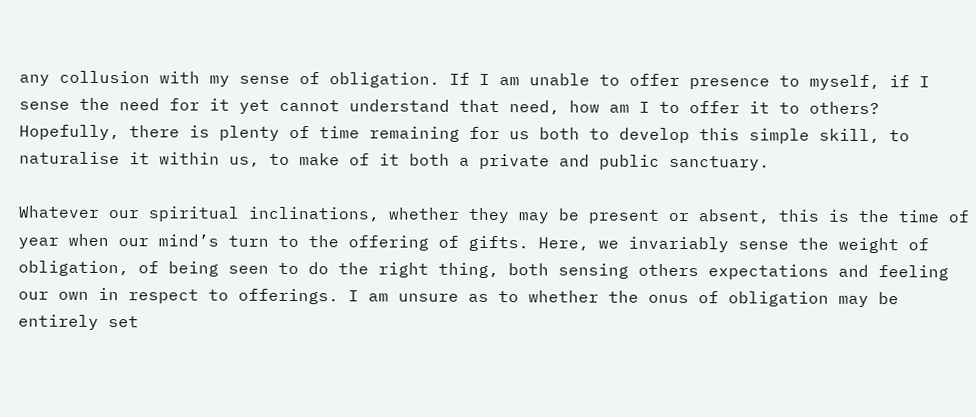any collusion with my sense of obligation. If I am unable to offer presence to myself, if I sense the need for it yet cannot understand that need, how am I to offer it to others? Hopefully, there is plenty of time remaining for us both to develop this simple skill, to naturalise it within us, to make of it both a private and public sanctuary.

Whatever our spiritual inclinations, whether they may be present or absent, this is the time of year when our mind’s turn to the offering of gifts. Here, we invariably sense the weight of obligation, of being seen to do the right thing, both sensing others expectations and feeling our own in respect to offerings. I am unsure as to whether the onus of obligation may be entirely set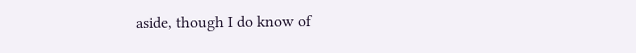aside, though I do know of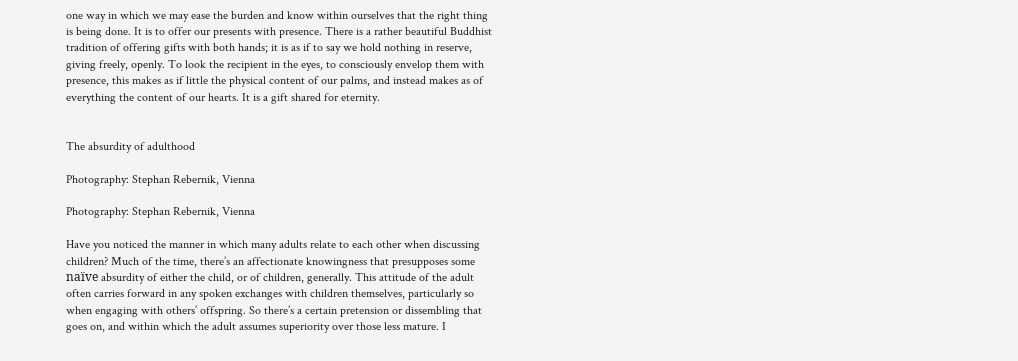one way in which we may ease the burden and know within ourselves that the right thing is being done. It is to offer our presents with presence. There is a rather beautiful Buddhist tradition of offering gifts with both hands; it is as if to say we hold nothing in reserve, giving freely, openly. To look the recipient in the eyes, to consciously envelop them with presence, this makes as if little the physical content of our palms, and instead makes as of everything the content of our hearts. It is a gift shared for eternity.


The absurdity of adulthood

Photography: Stephan Rebernik, Vienna

Photography: Stephan Rebernik, Vienna

Have you noticed the manner in which many adults relate to each other when discussing children? Much of the time, there’s an affectionate knowingness that presupposes some naïve absurdity of either the child, or of children, generally. This attitude of the adult often carries forward in any spoken exchanges with children themselves, particularly so when engaging with others’ offspring. So there’s a certain pretension or dissembling that goes on, and within which the adult assumes superiority over those less mature. I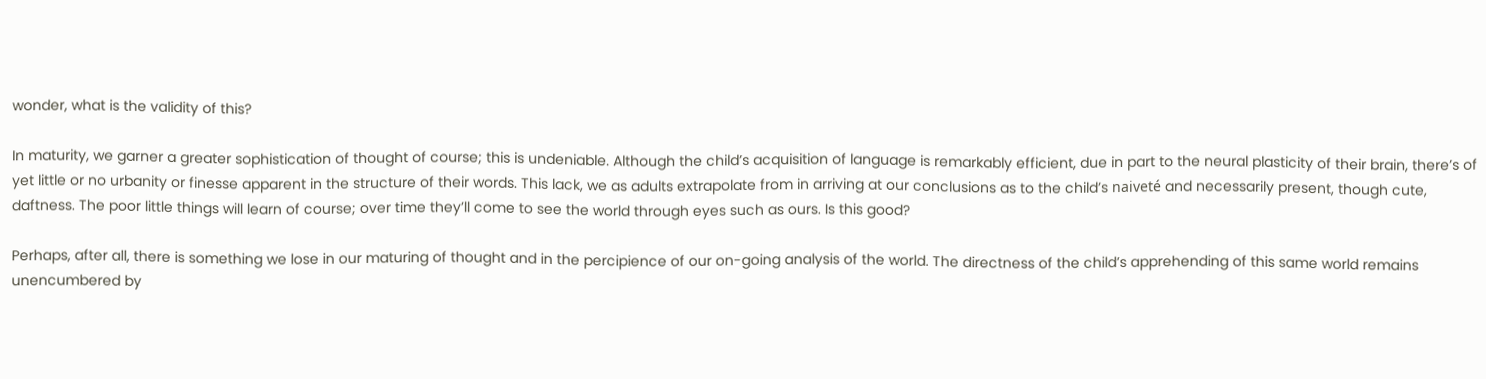wonder, what is the validity of this?

In maturity, we garner a greater sophistication of thought of course; this is undeniable. Although the child’s acquisition of language is remarkably efficient, due in part to the neural plasticity of their brain, there’s of yet little or no urbanity or finesse apparent in the structure of their words. This lack, we as adults extrapolate from in arriving at our conclusions as to the child’s naiveté and necessarily present, though cute, daftness. The poor little things will learn of course; over time they’ll come to see the world through eyes such as ours. Is this good?

Perhaps, after all, there is something we lose in our maturing of thought and in the percipience of our on-going analysis of the world. The directness of the child’s apprehending of this same world remains unencumbered by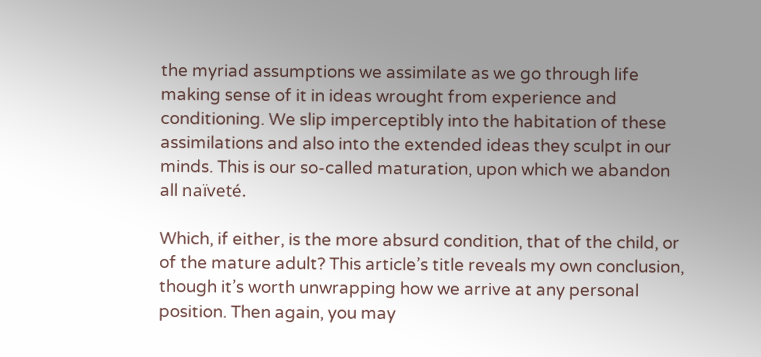the myriad assumptions we assimilate as we go through life making sense of it in ideas wrought from experience and conditioning. We slip imperceptibly into the habitation of these assimilations and also into the extended ideas they sculpt in our minds. This is our so-called maturation, upon which we abandon all naïveté.

Which, if either, is the more absurd condition, that of the child, or of the mature adult? This article’s title reveals my own conclusion, though it’s worth unwrapping how we arrive at any personal position. Then again, you may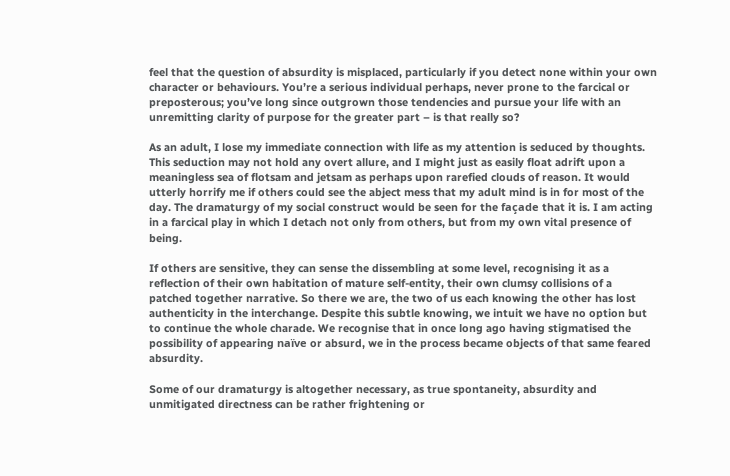feel that the question of absurdity is misplaced, particularly if you detect none within your own character or behaviours. You’re a serious individual perhaps, never prone to the farcical or preposterous; you’ve long since outgrown those tendencies and pursue your life with an unremitting clarity of purpose for the greater part – is that really so?

As an adult, I lose my immediate connection with life as my attention is seduced by thoughts. This seduction may not hold any overt allure, and I might just as easily float adrift upon a meaningless sea of flotsam and jetsam as perhaps upon rarefied clouds of reason. It would utterly horrify me if others could see the abject mess that my adult mind is in for most of the day. The dramaturgy of my social construct would be seen for the façade that it is. I am acting in a farcical play in which I detach not only from others, but from my own vital presence of being.

If others are sensitive, they can sense the dissembling at some level, recognising it as a reflection of their own habitation of mature self-entity, their own clumsy collisions of a patched together narrative. So there we are, the two of us each knowing the other has lost authenticity in the interchange. Despite this subtle knowing, we intuit we have no option but to continue the whole charade. We recognise that in once long ago having stigmatised the possibility of appearing naïve or absurd, we in the process became objects of that same feared absurdity.

Some of our dramaturgy is altogether necessary, as true spontaneity, absurdity and unmitigated directness can be rather frightening or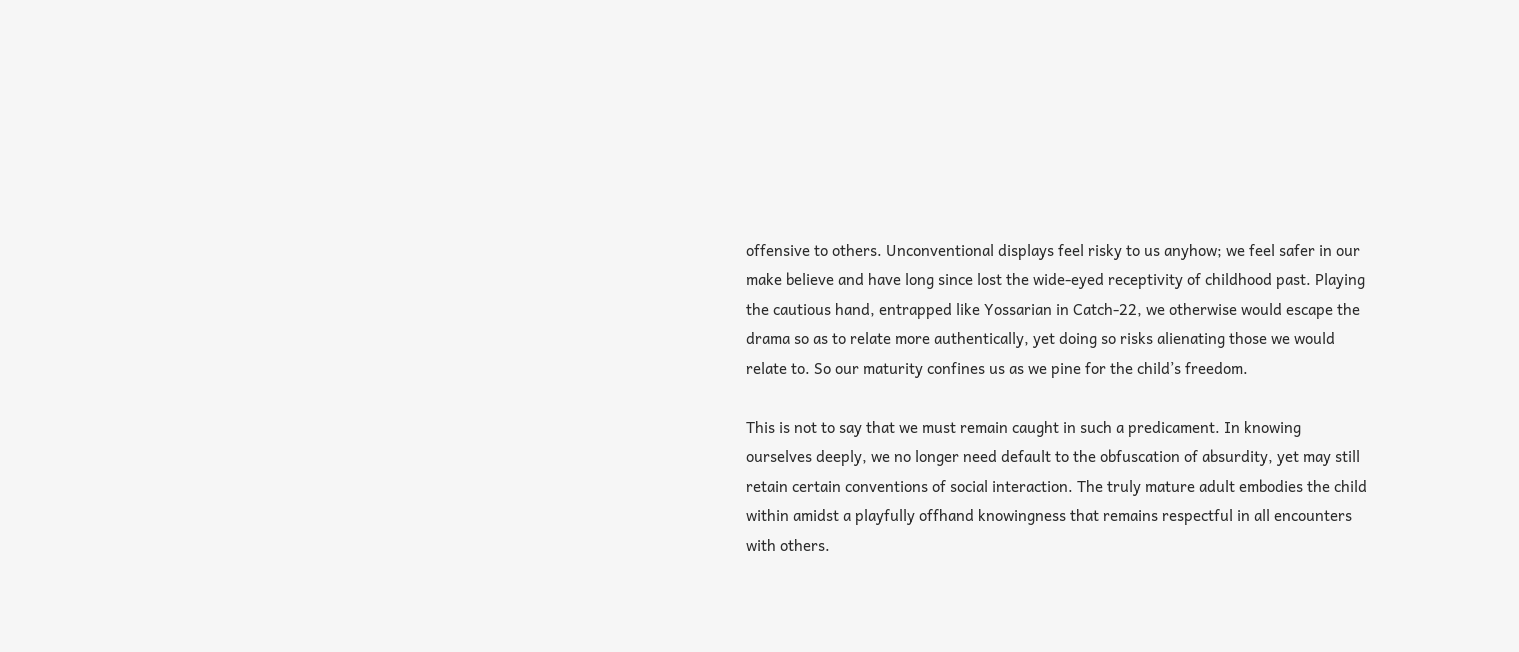offensive to others. Unconventional displays feel risky to us anyhow; we feel safer in our make believe and have long since lost the wide-eyed receptivity of childhood past. Playing the cautious hand, entrapped like Yossarian in Catch-22, we otherwise would escape the drama so as to relate more authentically, yet doing so risks alienating those we would relate to. So our maturity confines us as we pine for the child’s freedom.

This is not to say that we must remain caught in such a predicament. In knowing ourselves deeply, we no longer need default to the obfuscation of absurdity, yet may still retain certain conventions of social interaction. The truly mature adult embodies the child within amidst a playfully offhand knowingness that remains respectful in all encounters with others.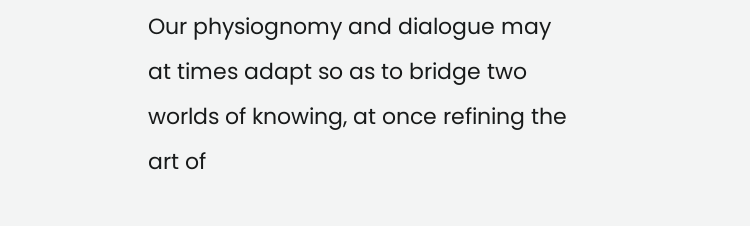Our physiognomy and dialogue may at times adapt so as to bridge two worlds of knowing, at once refining the art of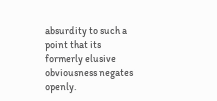absurdity to such a point that its formerly elusive obviousness negates openly.